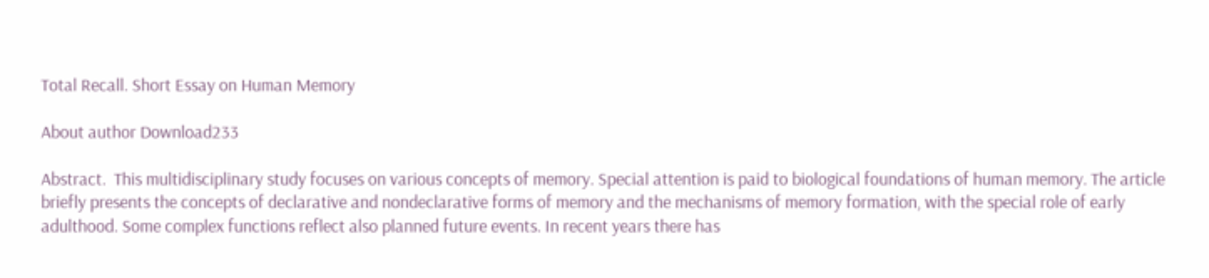Total Recall. Short Essay on Human Memory

About author Download233

Abstract.  This multidisciplinary study focuses on various concepts of memory. Special attention is paid to biological foundations of human memory. The article briefly presents the concepts of declarative and nondeclarative forms of memory and the mechanisms of memory formation, with the special role of early adulthood. Some complex functions reflect also planned future events. In recent years there has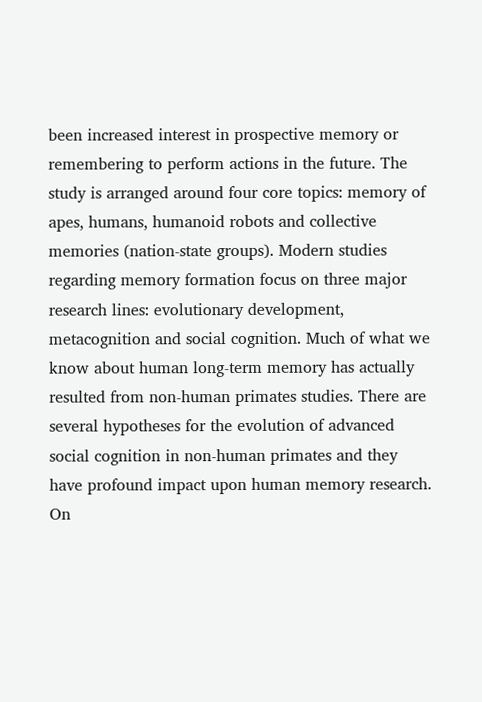been increased interest in prospective memory or remembering to perform actions in the future. The study is arranged around four core topics: memory of apes, humans, humanoid robots and collective memories (nation-state groups). Modern studies regarding memory formation focus on three major research lines: evolutionary development, metacognition and social cognition. Much of what we know about human long-term memory has actually resulted from non-human primates studies. There are several hypotheses for the evolution of advanced social cognition in non-human primates and they have profound impact upon human memory research. On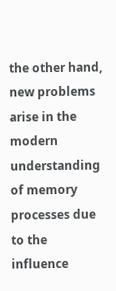the other hand, new problems arise in the modern understanding of memory processes due to the influence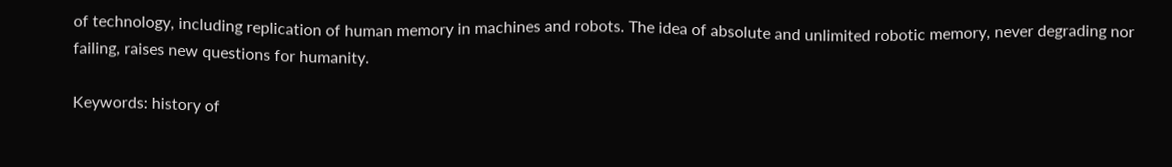of technology, including replication of human memory in machines and robots. The idea of absolute and unlimited robotic memory, never degrading nor failing, raises new questions for humanity.

Keywords: history of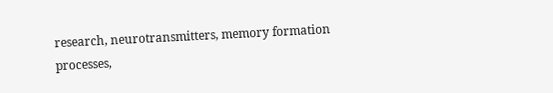research, neurotransmitters, memory formation processes,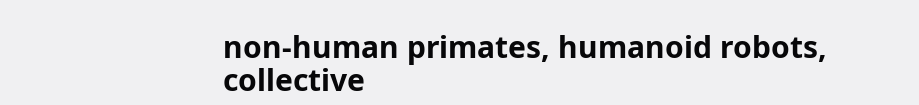non-human primates, humanoid robots, collective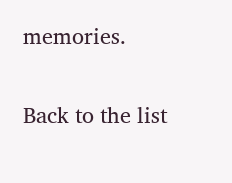memories.

Back to the list